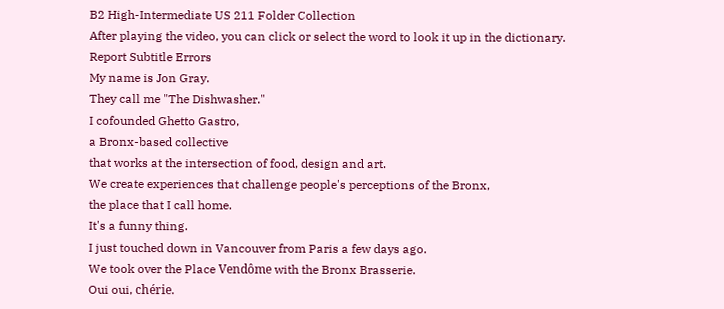B2 High-Intermediate US 211 Folder Collection
After playing the video, you can click or select the word to look it up in the dictionary.
Report Subtitle Errors
My name is Jon Gray.
They call me "The Dishwasher."
I cofounded Ghetto Gastro,
a Bronx-based collective
that works at the intersection of food, design and art.
We create experiences that challenge people's perceptions of the Bronx,
the place that I call home.
It's a funny thing.
I just touched down in Vancouver from Paris a few days ago.
We took over the Place Vendôme with the Bronx Brasserie.
Oui oui, chérie.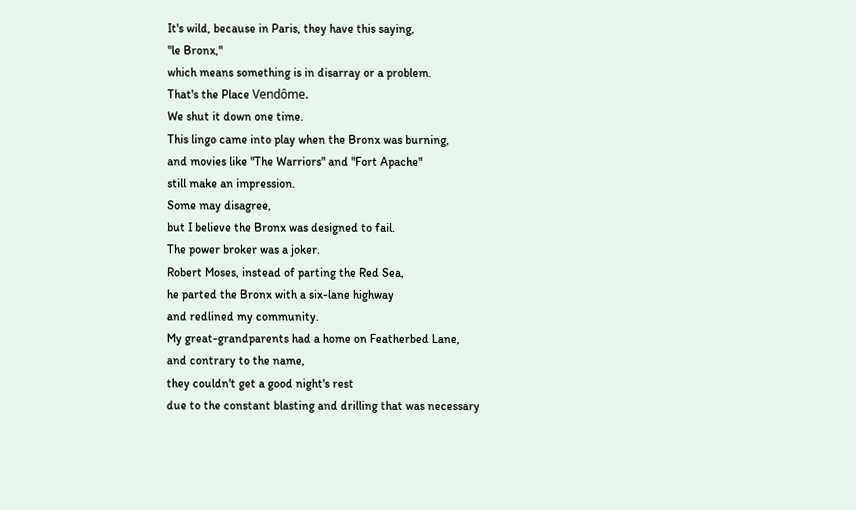It's wild, because in Paris, they have this saying,
"le Bronx,"
which means something is in disarray or a problem.
That's the Place Vendôme.
We shut it down one time.
This lingo came into play when the Bronx was burning,
and movies like "The Warriors" and "Fort Apache"
still make an impression.
Some may disagree,
but I believe the Bronx was designed to fail.
The power broker was a joker.
Robert Moses, instead of parting the Red Sea,
he parted the Bronx with a six-lane highway
and redlined my community.
My great-grandparents had a home on Featherbed Lane,
and contrary to the name,
they couldn't get a good night's rest
due to the constant blasting and drilling that was necessary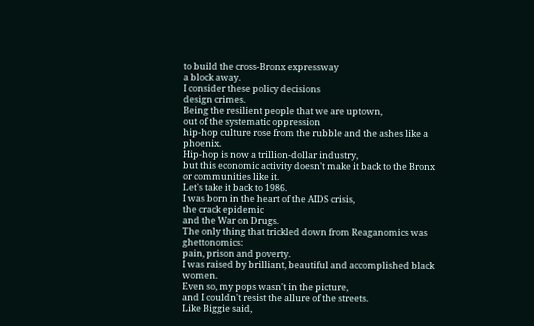to build the cross-Bronx expressway
a block away.
I consider these policy decisions
design crimes.
Being the resilient people that we are uptown,
out of the systematic oppression
hip-hop culture rose from the rubble and the ashes like a phoenix.
Hip-hop is now a trillion-dollar industry,
but this economic activity doesn't make it back to the Bronx
or communities like it.
Let's take it back to 1986.
I was born in the heart of the AIDS crisis,
the crack epidemic
and the War on Drugs.
The only thing that trickled down from Reaganomics was ghettonomics:
pain, prison and poverty.
I was raised by brilliant, beautiful and accomplished black women.
Even so, my pops wasn't in the picture,
and I couldn't resist the allure of the streets.
Like Biggie said,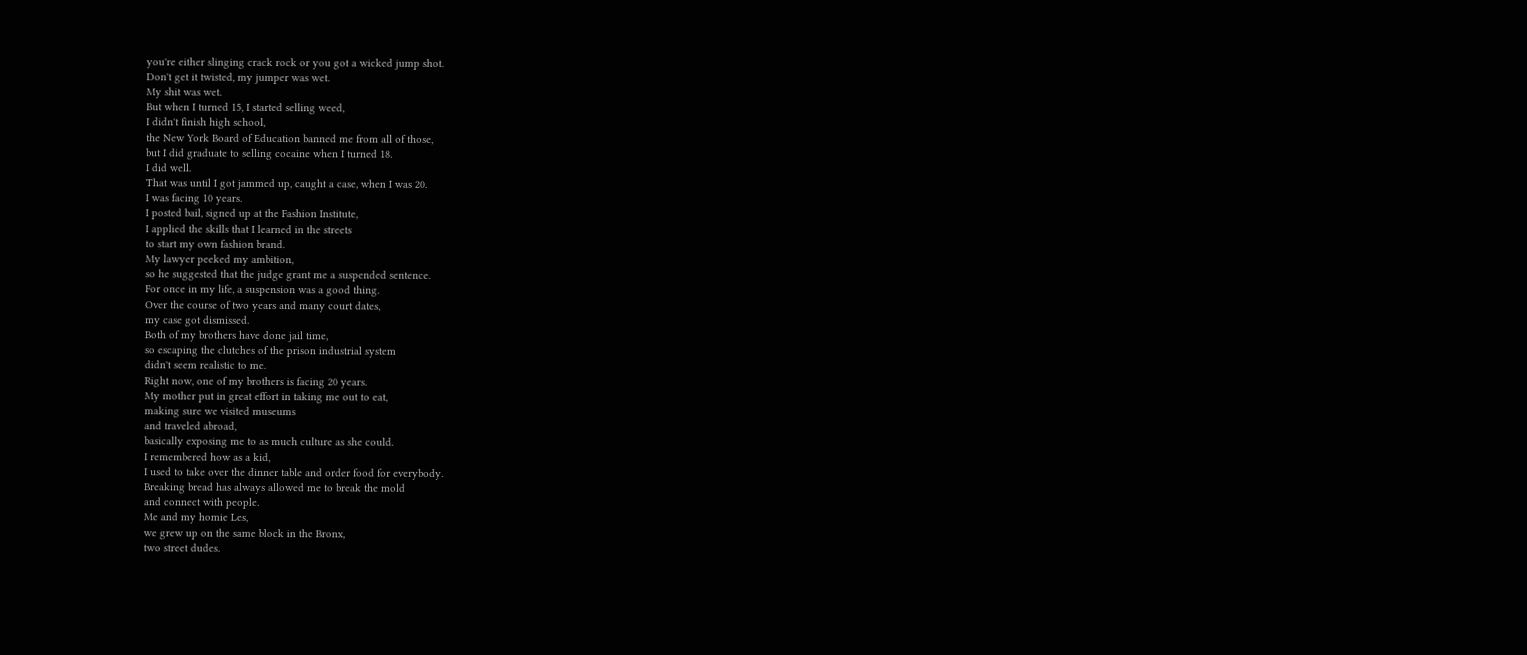you're either slinging crack rock or you got a wicked jump shot.
Don't get it twisted, my jumper was wet.
My shit was wet.
But when I turned 15, I started selling weed,
I didn't finish high school,
the New York Board of Education banned me from all of those,
but I did graduate to selling cocaine when I turned 18.
I did well.
That was until I got jammed up, caught a case, when I was 20.
I was facing 10 years.
I posted bail, signed up at the Fashion Institute,
I applied the skills that I learned in the streets
to start my own fashion brand.
My lawyer peeked my ambition,
so he suggested that the judge grant me a suspended sentence.
For once in my life, a suspension was a good thing.
Over the course of two years and many court dates,
my case got dismissed.
Both of my brothers have done jail time,
so escaping the clutches of the prison industrial system
didn't seem realistic to me.
Right now, one of my brothers is facing 20 years.
My mother put in great effort in taking me out to eat,
making sure we visited museums
and traveled abroad,
basically exposing me to as much culture as she could.
I remembered how as a kid,
I used to take over the dinner table and order food for everybody.
Breaking bread has always allowed me to break the mold
and connect with people.
Me and my homie Les,
we grew up on the same block in the Bronx,
two street dudes.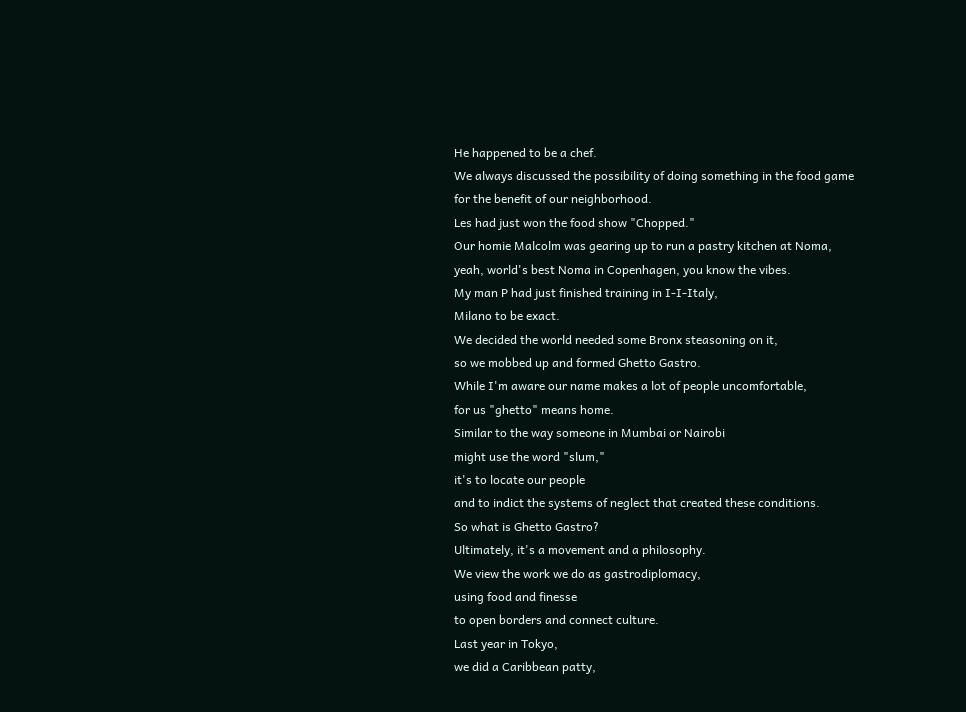He happened to be a chef.
We always discussed the possibility of doing something in the food game
for the benefit of our neighborhood.
Les had just won the food show "Chopped."
Our homie Malcolm was gearing up to run a pastry kitchen at Noma,
yeah, world's best Noma in Copenhagen, you know the vibes.
My man P had just finished training in I-I-Italy,
Milano to be exact.
We decided the world needed some Bronx steasoning on it,
so we mobbed up and formed Ghetto Gastro.
While I'm aware our name makes a lot of people uncomfortable,
for us "ghetto" means home.
Similar to the way someone in Mumbai or Nairobi
might use the word "slum,"
it's to locate our people
and to indict the systems of neglect that created these conditions.
So what is Ghetto Gastro?
Ultimately, it's a movement and a philosophy.
We view the work we do as gastrodiplomacy,
using food and finesse
to open borders and connect culture.
Last year in Tokyo,
we did a Caribbean patty,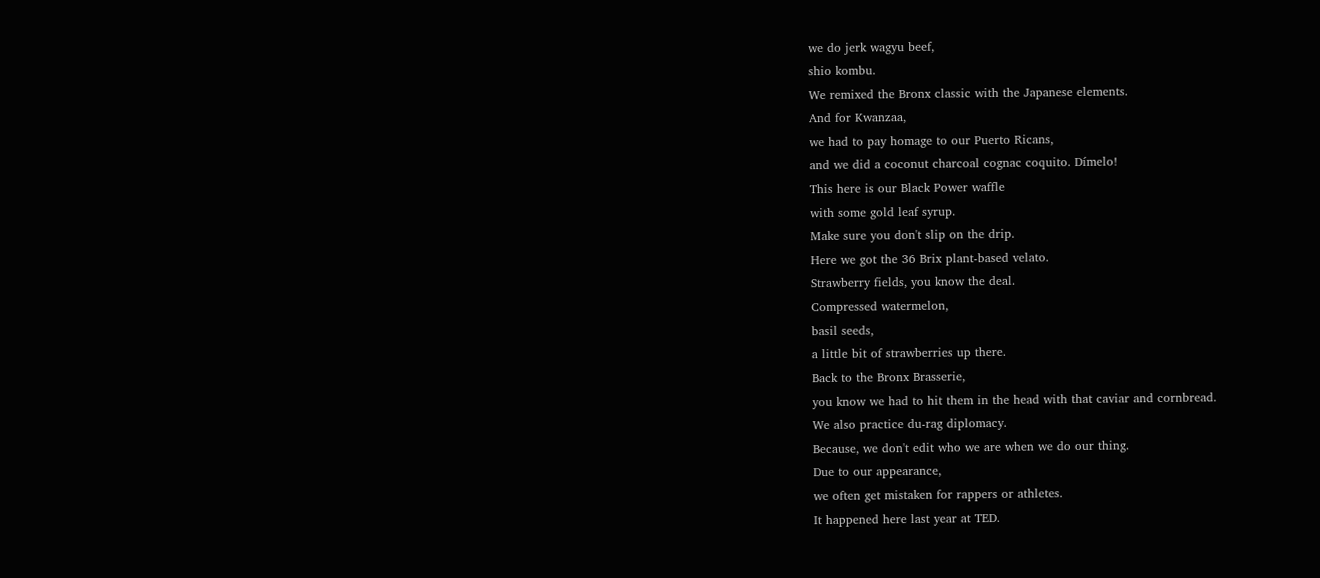we do jerk wagyu beef,
shio kombu.
We remixed the Bronx classic with the Japanese elements.
And for Kwanzaa,
we had to pay homage to our Puerto Ricans,
and we did a coconut charcoal cognac coquito. Dímelo!
This here is our Black Power waffle
with some gold leaf syrup.
Make sure you don't slip on the drip.
Here we got the 36 Brix plant-based velato.
Strawberry fields, you know the deal.
Compressed watermelon,
basil seeds,
a little bit of strawberries up there.
Back to the Bronx Brasserie,
you know we had to hit them in the head with that caviar and cornbread.
We also practice du-rag diplomacy.
Because, we don't edit who we are when we do our thing.
Due to our appearance,
we often get mistaken for rappers or athletes.
It happened here last year at TED.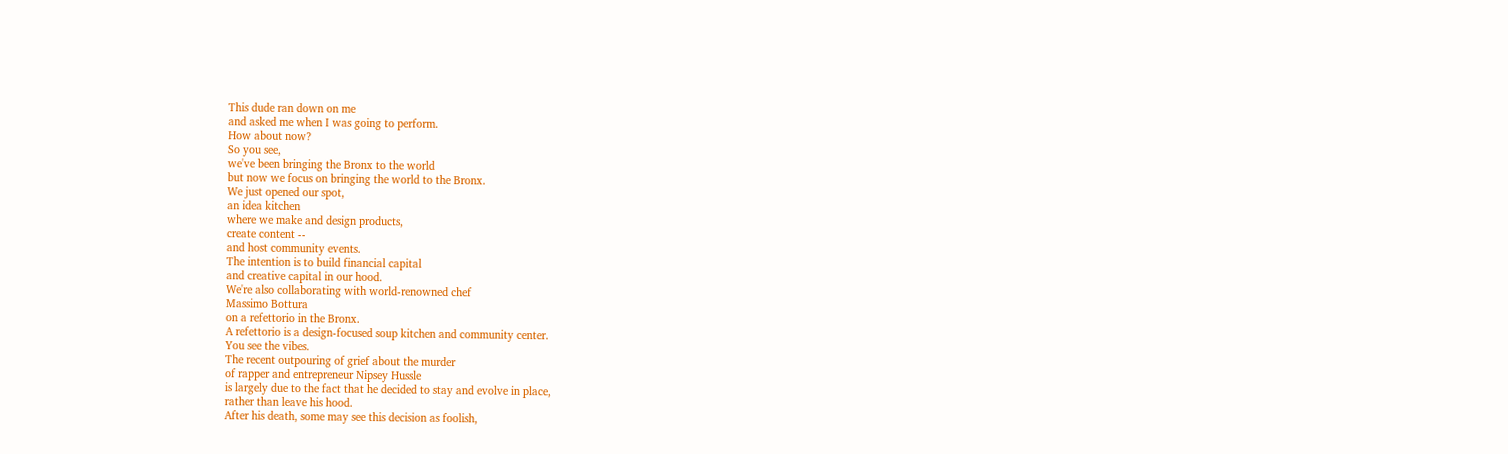This dude ran down on me
and asked me when I was going to perform.
How about now?
So you see,
we've been bringing the Bronx to the world
but now we focus on bringing the world to the Bronx.
We just opened our spot,
an idea kitchen
where we make and design products,
create content --
and host community events.
The intention is to build financial capital
and creative capital in our hood.
We're also collaborating with world-renowned chef
Massimo Bottura
on a refettorio in the Bronx.
A refettorio is a design-focused soup kitchen and community center.
You see the vibes.
The recent outpouring of grief about the murder
of rapper and entrepreneur Nipsey Hussle
is largely due to the fact that he decided to stay and evolve in place,
rather than leave his hood.
After his death, some may see this decision as foolish,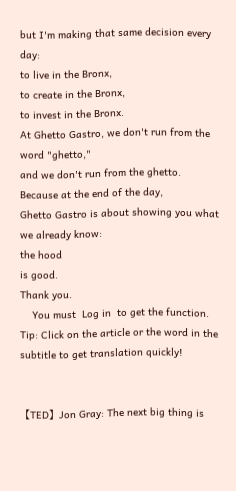but I'm making that same decision every day:
to live in the Bronx,
to create in the Bronx,
to invest in the Bronx.
At Ghetto Gastro, we don't run from the word "ghetto,"
and we don't run from the ghetto.
Because at the end of the day,
Ghetto Gastro is about showing you what we already know:
the hood
is good.
Thank you.
    You must  Log in  to get the function.
Tip: Click on the article or the word in the subtitle to get translation quickly!


【TED】Jon Gray: The next big thing is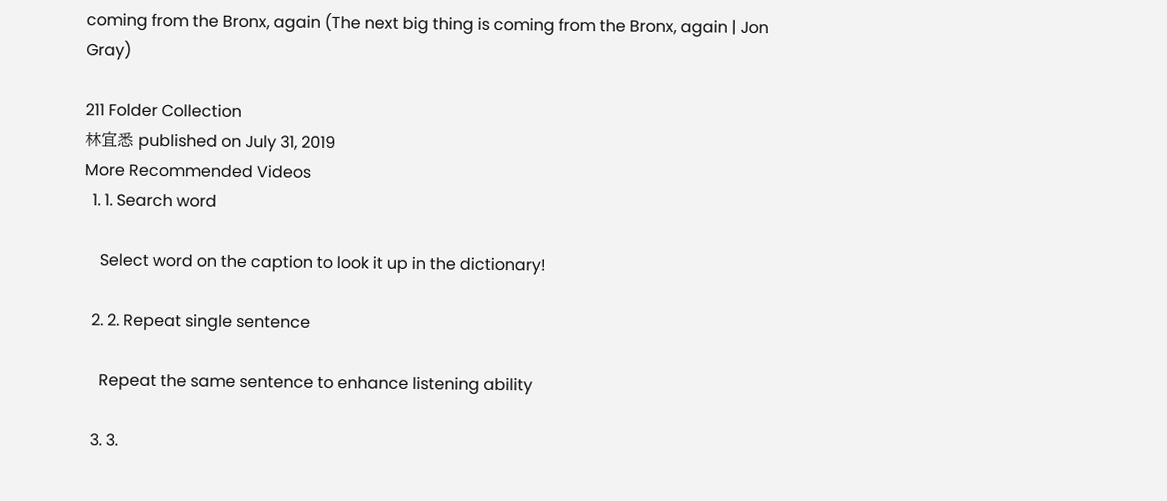coming from the Bronx, again (The next big thing is coming from the Bronx, again | Jon Gray)

211 Folder Collection
林宜悉 published on July 31, 2019
More Recommended Videos
  1. 1. Search word

    Select word on the caption to look it up in the dictionary!

  2. 2. Repeat single sentence

    Repeat the same sentence to enhance listening ability

  3. 3.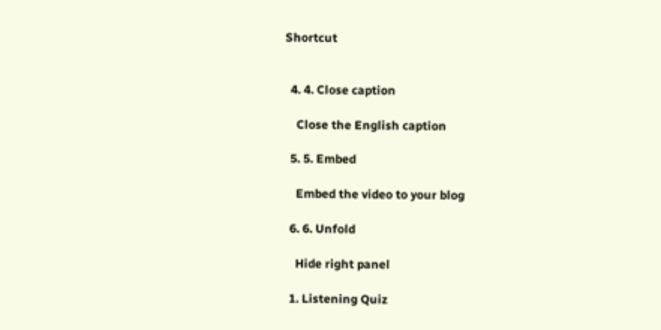Shortcut


  4. 4. Close caption

    Close the English caption

  5. 5. Embed

    Embed the video to your blog

  6. 6. Unfold

    Hide right panel

  1. Listening Quiz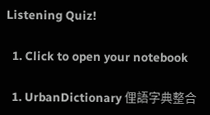Listening Quiz!

  1. Click to open your notebook

  1. UrbanDictionary 俚語字典整合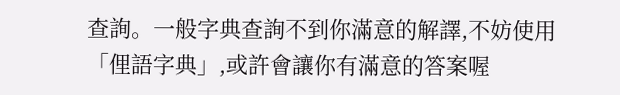查詢。一般字典查詢不到你滿意的解譯,不妨使用「俚語字典」,或許會讓你有滿意的答案喔